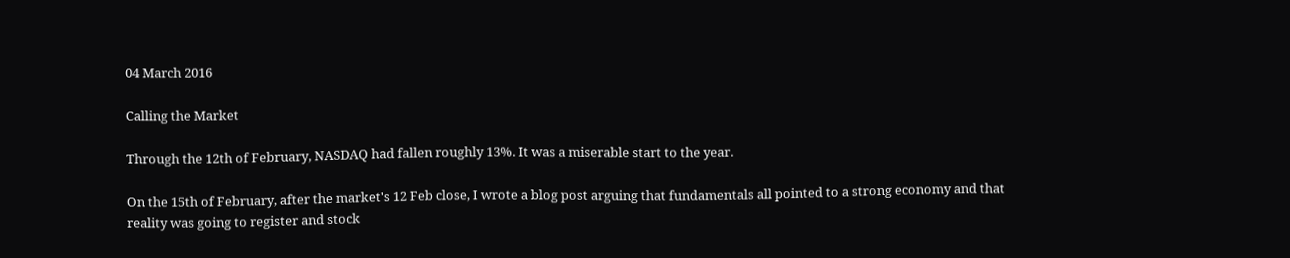04 March 2016

Calling the Market

Through the 12th of February, NASDAQ had fallen roughly 13%. It was a miserable start to the year.

On the 15th of February, after the market's 12 Feb close, I wrote a blog post arguing that fundamentals all pointed to a strong economy and that reality was going to register and stock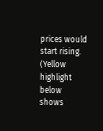prices would start rising. (Yellow highlight below shows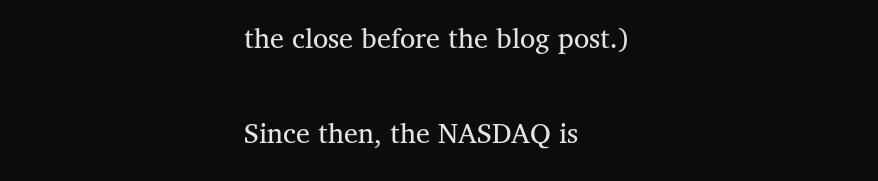the close before the blog post.)

Since then, the NASDAQ is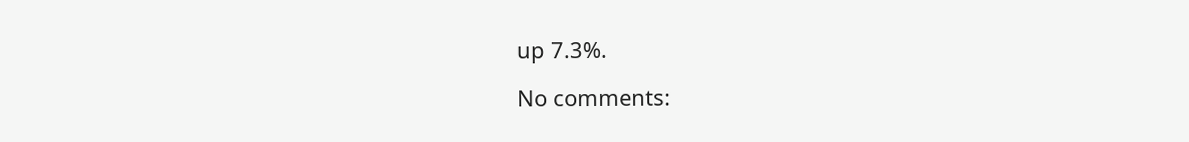up 7.3%.

No comments: